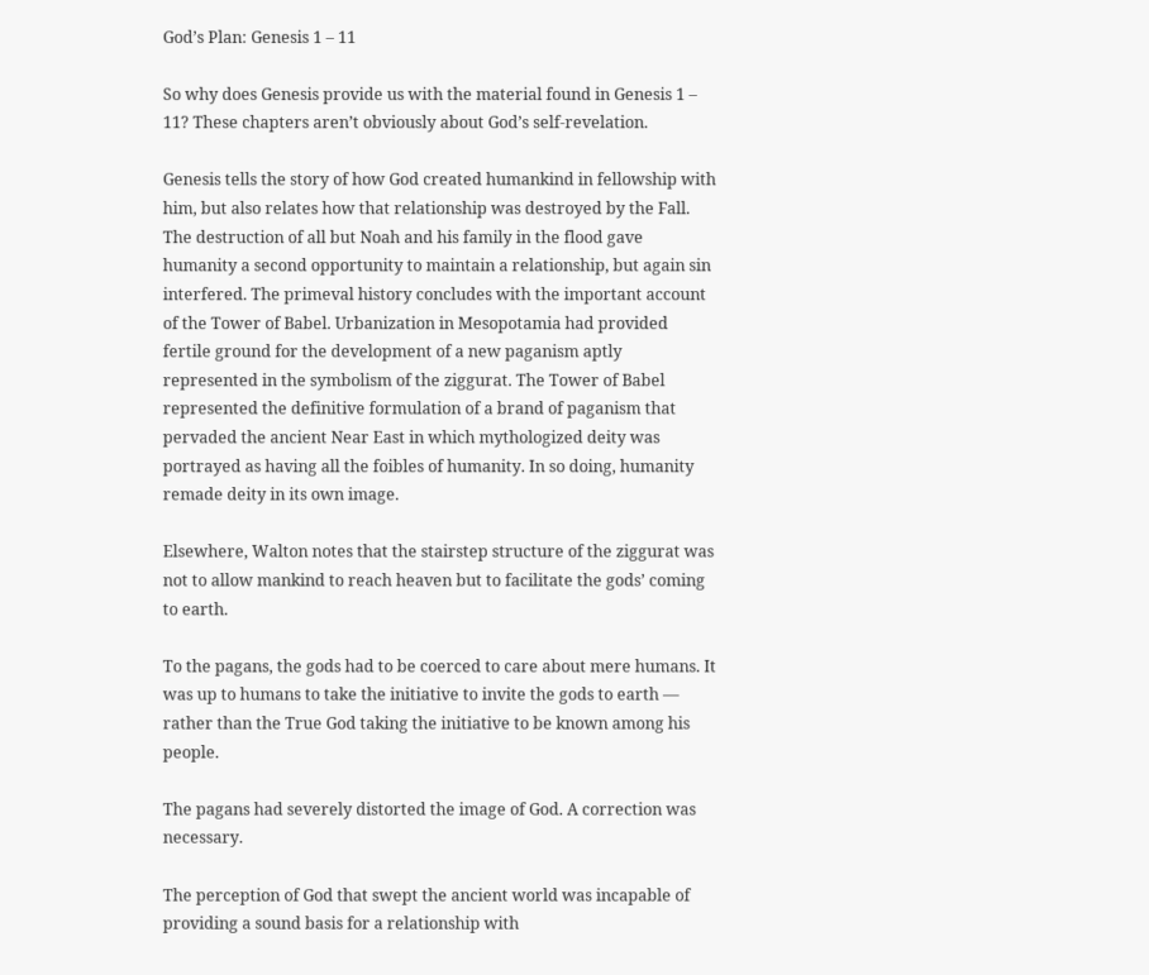God’s Plan: Genesis 1 – 11

So why does Genesis provide us with the material found in Genesis 1 – 11? These chapters aren’t obviously about God’s self-revelation.

Genesis tells the story of how God created humankind in fellowship with him, but also relates how that relationship was destroyed by the Fall. The destruction of all but Noah and his family in the flood gave humanity a second opportunity to maintain a relationship, but again sin interfered. The primeval history concludes with the important account of the Tower of Babel. Urbanization in Mesopotamia had provided fertile ground for the development of a new paganism aptly represented in the symbolism of the ziggurat. The Tower of Babel represented the definitive formulation of a brand of paganism that pervaded the ancient Near East in which mythologized deity was portrayed as having all the foibles of humanity. In so doing, humanity remade deity in its own image.

Elsewhere, Walton notes that the stairstep structure of the ziggurat was not to allow mankind to reach heaven but to facilitate the gods’ coming to earth.

To the pagans, the gods had to be coerced to care about mere humans. It was up to humans to take the initiative to invite the gods to earth — rather than the True God taking the initiative to be known among his people.

The pagans had severely distorted the image of God. A correction was necessary.

The perception of God that swept the ancient world was incapable of providing a sound basis for a relationship with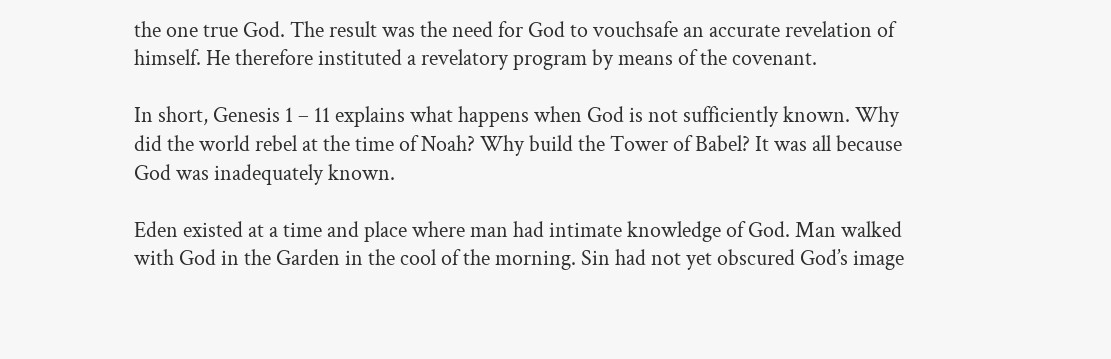the one true God. The result was the need for God to vouchsafe an accurate revelation of himself. He therefore instituted a revelatory program by means of the covenant.

In short, Genesis 1 – 11 explains what happens when God is not sufficiently known. Why did the world rebel at the time of Noah? Why build the Tower of Babel? It was all because God was inadequately known.

Eden existed at a time and place where man had intimate knowledge of God. Man walked with God in the Garden in the cool of the morning. Sin had not yet obscured God’s image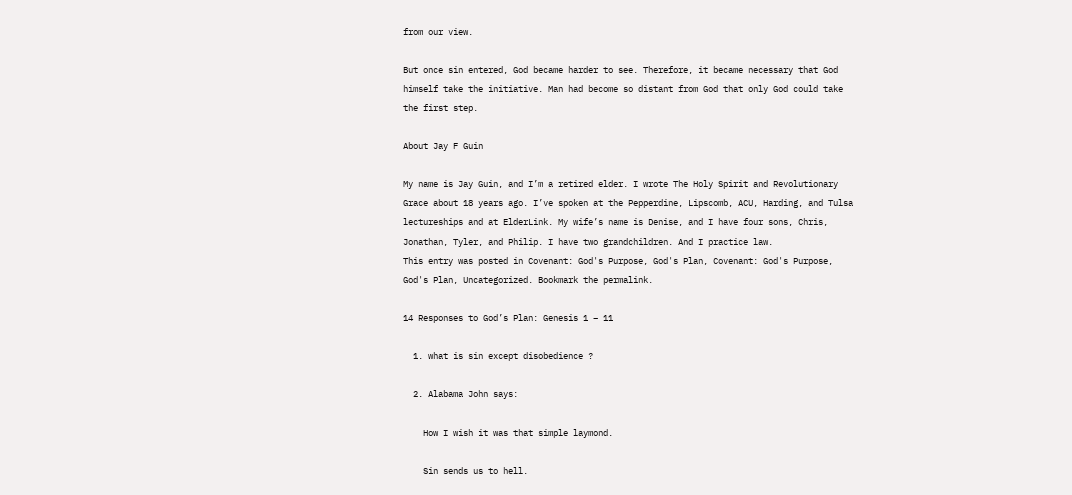from our view.

But once sin entered, God became harder to see. Therefore, it became necessary that God himself take the initiative. Man had become so distant from God that only God could take the first step.

About Jay F Guin

My name is Jay Guin, and I’m a retired elder. I wrote The Holy Spirit and Revolutionary Grace about 18 years ago. I’ve spoken at the Pepperdine, Lipscomb, ACU, Harding, and Tulsa lectureships and at ElderLink. My wife’s name is Denise, and I have four sons, Chris, Jonathan, Tyler, and Philip. I have two grandchildren. And I practice law.
This entry was posted in Covenant: God's Purpose, God's Plan, Covenant: God's Purpose, God's Plan, Uncategorized. Bookmark the permalink.

14 Responses to God’s Plan: Genesis 1 – 11

  1. what is sin except disobedience ?

  2. Alabama John says:

    How I wish it was that simple laymond.

    Sin sends us to hell.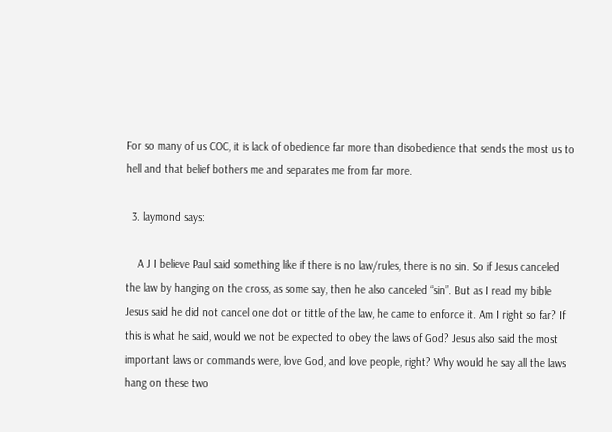For so many of us COC, it is lack of obedience far more than disobedience that sends the most us to hell and that belief bothers me and separates me from far more.

  3. laymond says:

    A J I believe Paul said something like if there is no law/rules, there is no sin. So if Jesus canceled the law by hanging on the cross, as some say, then he also canceled “sin”. But as I read my bible Jesus said he did not cancel one dot or tittle of the law, he came to enforce it. Am I right so far? If this is what he said, would we not be expected to obey the laws of God? Jesus also said the most important laws or commands were, love God, and love people, right? Why would he say all the laws hang on these two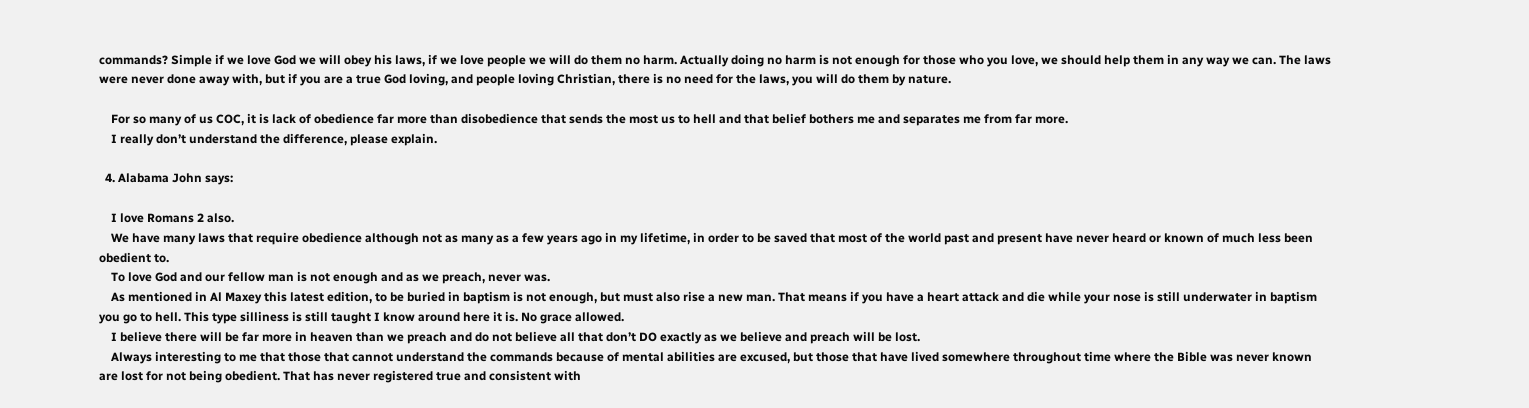commands? Simple if we love God we will obey his laws, if we love people we will do them no harm. Actually doing no harm is not enough for those who you love, we should help them in any way we can. The laws were never done away with, but if you are a true God loving, and people loving Christian, there is no need for the laws, you will do them by nature.

    For so many of us COC, it is lack of obedience far more than disobedience that sends the most us to hell and that belief bothers me and separates me from far more.
    I really don’t understand the difference, please explain.

  4. Alabama John says:

    I love Romans 2 also.
    We have many laws that require obedience although not as many as a few years ago in my lifetime, in order to be saved that most of the world past and present have never heard or known of much less been obedient to.
    To love God and our fellow man is not enough and as we preach, never was.
    As mentioned in Al Maxey this latest edition, to be buried in baptism is not enough, but must also rise a new man. That means if you have a heart attack and die while your nose is still underwater in baptism you go to hell. This type silliness is still taught I know around here it is. No grace allowed.
    I believe there will be far more in heaven than we preach and do not believe all that don’t DO exactly as we believe and preach will be lost.
    Always interesting to me that those that cannot understand the commands because of mental abilities are excused, but those that have lived somewhere throughout time where the Bible was never known are lost for not being obedient. That has never registered true and consistent with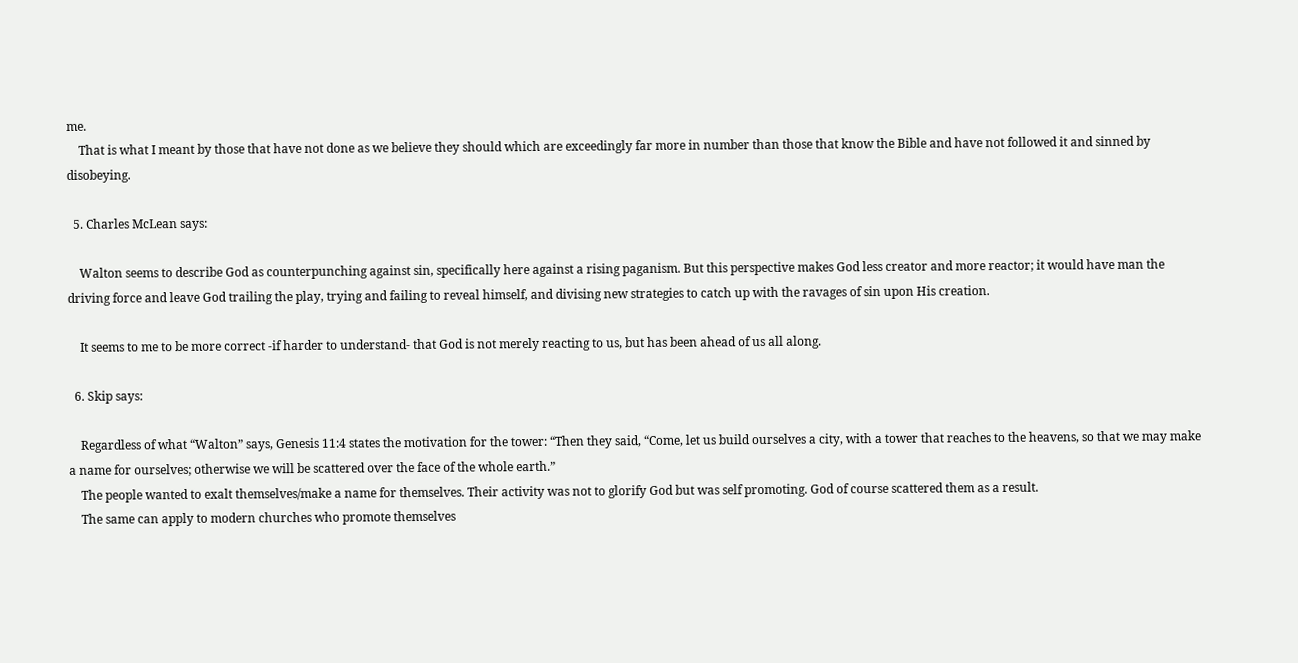me.
    That is what I meant by those that have not done as we believe they should which are exceedingly far more in number than those that know the Bible and have not followed it and sinned by disobeying.

  5. Charles McLean says:

    Walton seems to describe God as counterpunching against sin, specifically here against a rising paganism. But this perspective makes God less creator and more reactor; it would have man the driving force and leave God trailing the play, trying and failing to reveal himself, and divising new strategies to catch up with the ravages of sin upon His creation.

    It seems to me to be more correct -if harder to understand- that God is not merely reacting to us, but has been ahead of us all along.

  6. Skip says:

    Regardless of what “Walton” says, Genesis 11:4 states the motivation for the tower: “Then they said, “Come, let us build ourselves a city, with a tower that reaches to the heavens, so that we may make a name for ourselves; otherwise we will be scattered over the face of the whole earth.”
    The people wanted to exalt themselves/make a name for themselves. Their activity was not to glorify God but was self promoting. God of course scattered them as a result.
    The same can apply to modern churches who promote themselves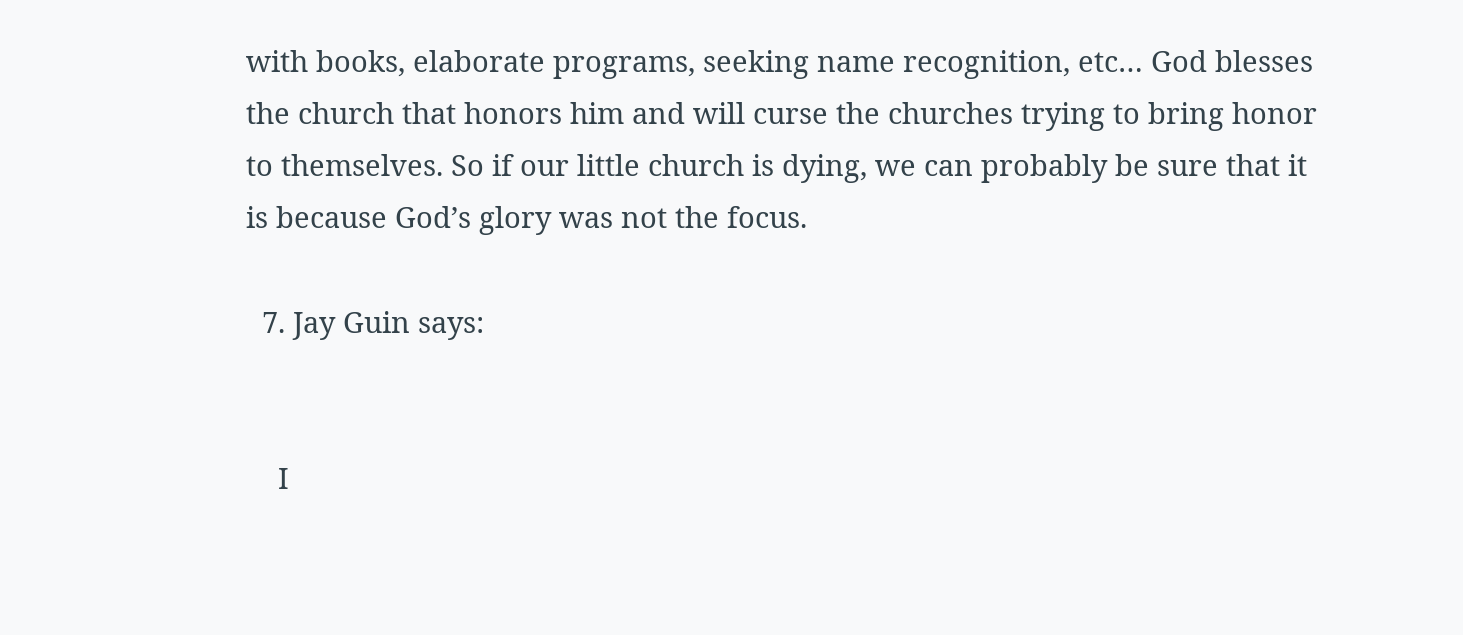with books, elaborate programs, seeking name recognition, etc… God blesses the church that honors him and will curse the churches trying to bring honor to themselves. So if our little church is dying, we can probably be sure that it is because God’s glory was not the focus.

  7. Jay Guin says:


    I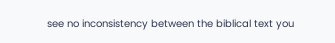see no inconsistency between the biblical text you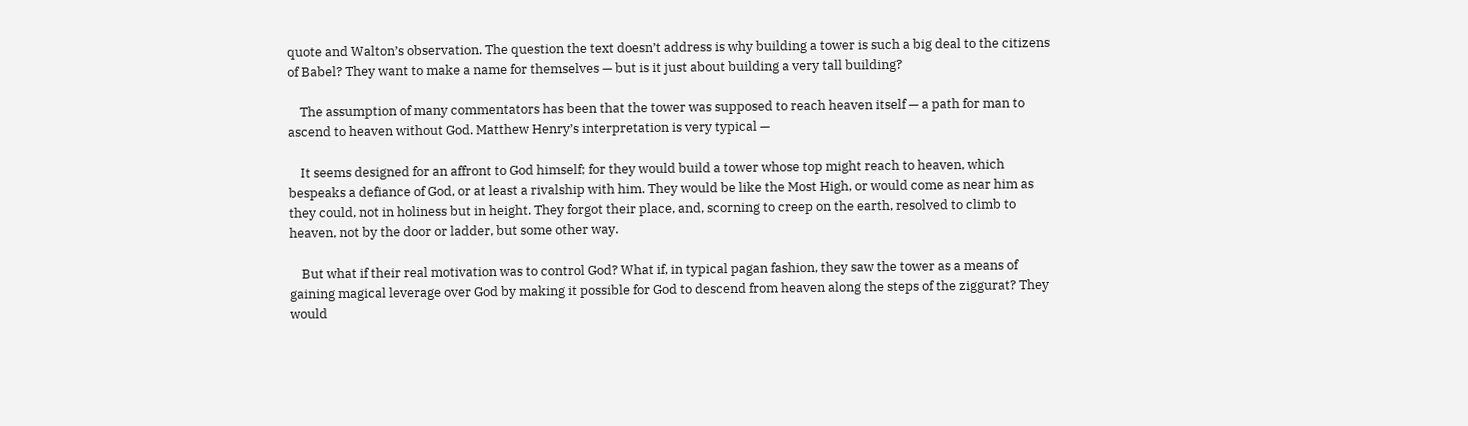quote and Walton’s observation. The question the text doesn’t address is why building a tower is such a big deal to the citizens of Babel? They want to make a name for themselves — but is it just about building a very tall building?

    The assumption of many commentators has been that the tower was supposed to reach heaven itself — a path for man to ascend to heaven without God. Matthew Henry’s interpretation is very typical —

    It seems designed for an affront to God himself; for they would build a tower whose top might reach to heaven, which bespeaks a defiance of God, or at least a rivalship with him. They would be like the Most High, or would come as near him as they could, not in holiness but in height. They forgot their place, and, scorning to creep on the earth, resolved to climb to heaven, not by the door or ladder, but some other way.

    But what if their real motivation was to control God? What if, in typical pagan fashion, they saw the tower as a means of gaining magical leverage over God by making it possible for God to descend from heaven along the steps of the ziggurat? They would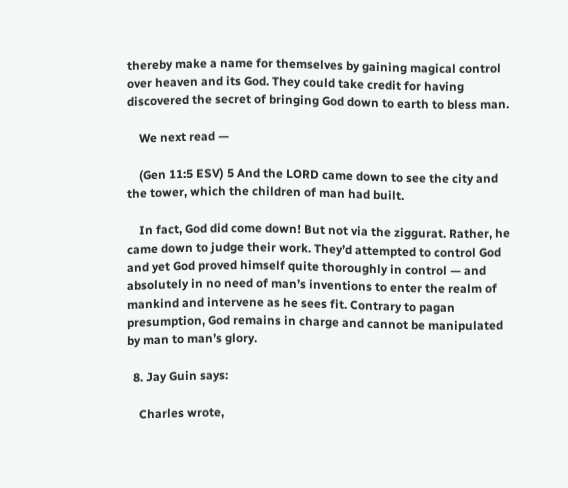thereby make a name for themselves by gaining magical control over heaven and its God. They could take credit for having discovered the secret of bringing God down to earth to bless man.

    We next read —

    (Gen 11:5 ESV) 5 And the LORD came down to see the city and the tower, which the children of man had built.

    In fact, God did come down! But not via the ziggurat. Rather, he came down to judge their work. They’d attempted to control God and yet God proved himself quite thoroughly in control — and absolutely in no need of man’s inventions to enter the realm of mankind and intervene as he sees fit. Contrary to pagan presumption, God remains in charge and cannot be manipulated by man to man’s glory.

  8. Jay Guin says:

    Charles wrote,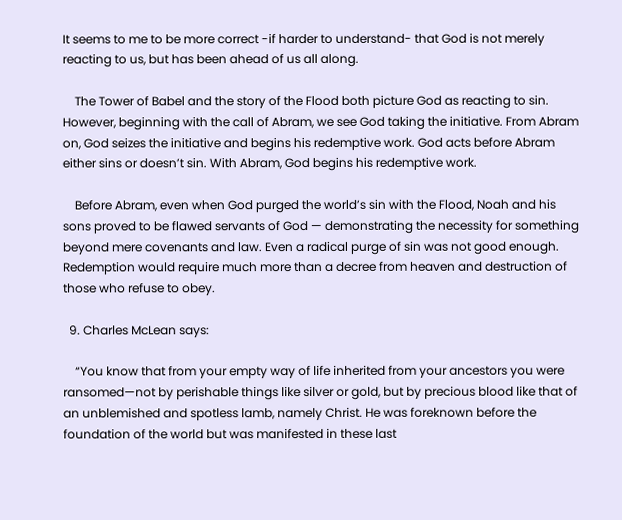It seems to me to be more correct -if harder to understand- that God is not merely reacting to us, but has been ahead of us all along.

    The Tower of Babel and the story of the Flood both picture God as reacting to sin. However, beginning with the call of Abram, we see God taking the initiative. From Abram on, God seizes the initiative and begins his redemptive work. God acts before Abram either sins or doesn’t sin. With Abram, God begins his redemptive work.

    Before Abram, even when God purged the world’s sin with the Flood, Noah and his sons proved to be flawed servants of God — demonstrating the necessity for something beyond mere covenants and law. Even a radical purge of sin was not good enough. Redemption would require much more than a decree from heaven and destruction of those who refuse to obey.

  9. Charles McLean says:

    “You know that from your empty way of life inherited from your ancestors you were ransomed—not by perishable things like silver or gold, but by precious blood like that of an unblemished and spotless lamb, namely Christ. He was foreknown before the foundation of the world but was manifested in these last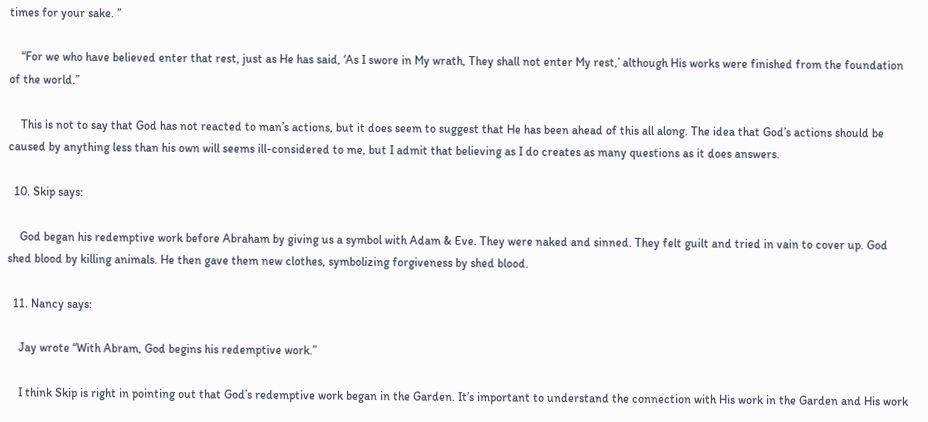times for your sake. ”

    “For we who have believed enter that rest, just as He has said, ‘As I swore in My wrath, They shall not enter My rest,’ although His works were finished from the foundation of the world.”

    This is not to say that God has not reacted to man’s actions, but it does seem to suggest that He has been ahead of this all along. The idea that God’s actions should be caused by anything less than his own will seems ill-considered to me, but I admit that believing as I do creates as many questions as it does answers.

  10. Skip says:

    God began his redemptive work before Abraham by giving us a symbol with Adam & Eve. They were naked and sinned. They felt guilt and tried in vain to cover up. God shed blood by killing animals. He then gave them new clothes, symbolizing forgiveness by shed blood.

  11. Nancy says:

    Jay wrote “With Abram, God begins his redemptive work.”

    I think Skip is right in pointing out that God’s redemptive work began in the Garden. It’s important to understand the connection with His work in the Garden and His work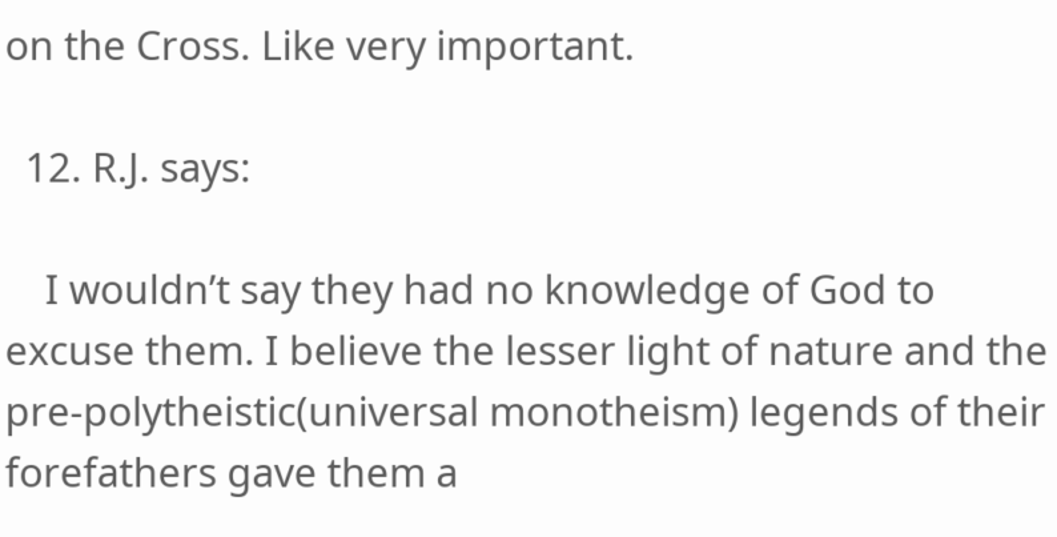on the Cross. Like very important.

  12. R.J. says:

    I wouldn’t say they had no knowledge of God to excuse them. I believe the lesser light of nature and the pre-polytheistic(universal monotheism) legends of their forefathers gave them a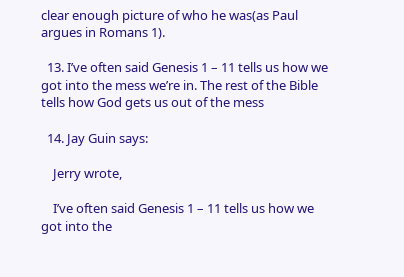clear enough picture of who he was(as Paul argues in Romans 1).

  13. I’ve often said Genesis 1 – 11 tells us how we got into the mess we’re in. The rest of the Bible tells how God gets us out of the mess

  14. Jay Guin says:

    Jerry wrote,

    I’ve often said Genesis 1 – 11 tells us how we got into the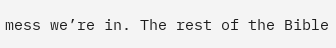mess we’re in. The rest of the Bible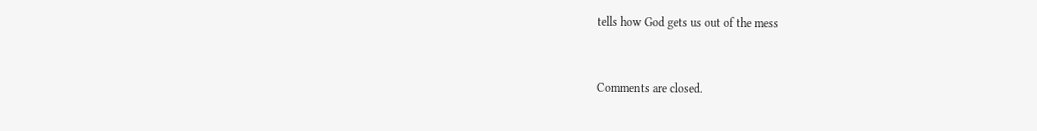tells how God gets us out of the mess


Comments are closed.